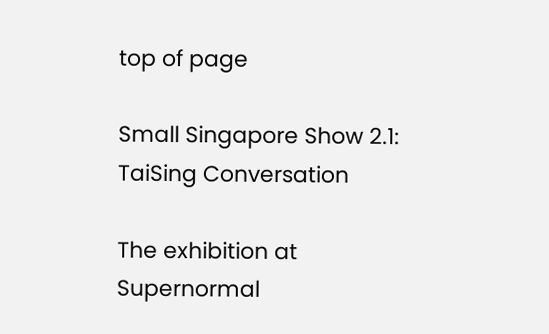top of page

Small Singapore Show 2.1: TaiSing Conversation

The exhibition at Supernormal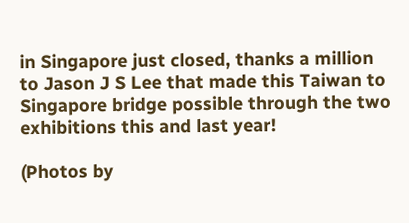in Singapore just closed, thanks a million to Jason J S Lee that made this Taiwan to Singapore bridge possible through the two exhibitions this and last year!

(Photos by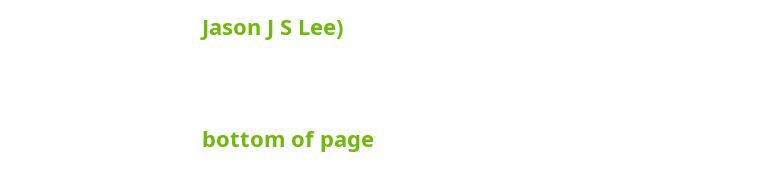Jason J S Lee)


bottom of page